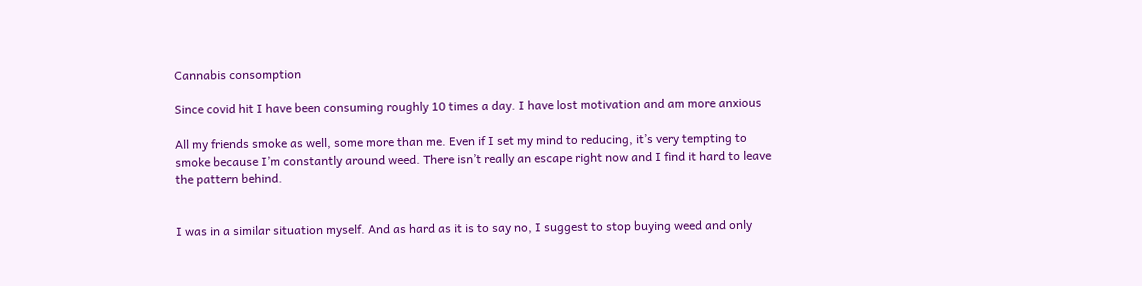Cannabis consomption

Since covid hit I have been consuming roughly 10 times a day. I have lost motivation and am more anxious

All my friends smoke as well, some more than me. Even if I set my mind to reducing, it’s very tempting to smoke because I’m constantly around weed. There isn’t really an escape right now and I find it hard to leave the pattern behind.


I was in a similar situation myself. And as hard as it is to say no, I suggest to stop buying weed and only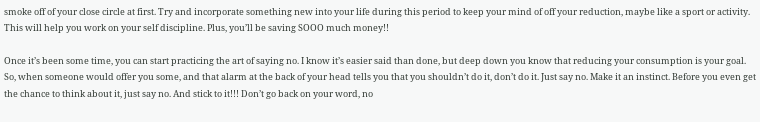smoke off of your close circle at first. Try and incorporate something new into your life during this period to keep your mind of off your reduction, maybe like a sport or activity. This will help you work on your self discipline. Plus, you’ll be saving SOOO much money!!

Once it’s been some time, you can start practicing the art of saying no. I know it’s easier said than done, but deep down you know that reducing your consumption is your goal. So, when someone would offer you some, and that alarm at the back of your head tells you that you shouldn’t do it, don’t do it. Just say no. Make it an instinct. Before you even get the chance to think about it, just say no. And stick to it!!! Don’t go back on your word, no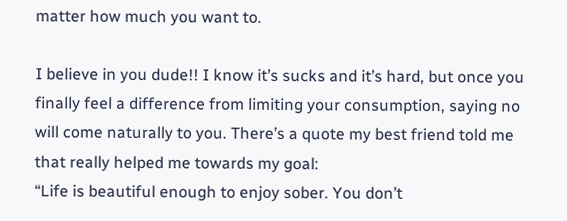matter how much you want to.

I believe in you dude!! I know it’s sucks and it’s hard, but once you finally feel a difference from limiting your consumption, saying no will come naturally to you. There’s a quote my best friend told me that really helped me towards my goal:
“Life is beautiful enough to enjoy sober. You don’t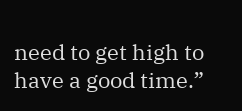need to get high to have a good time.”